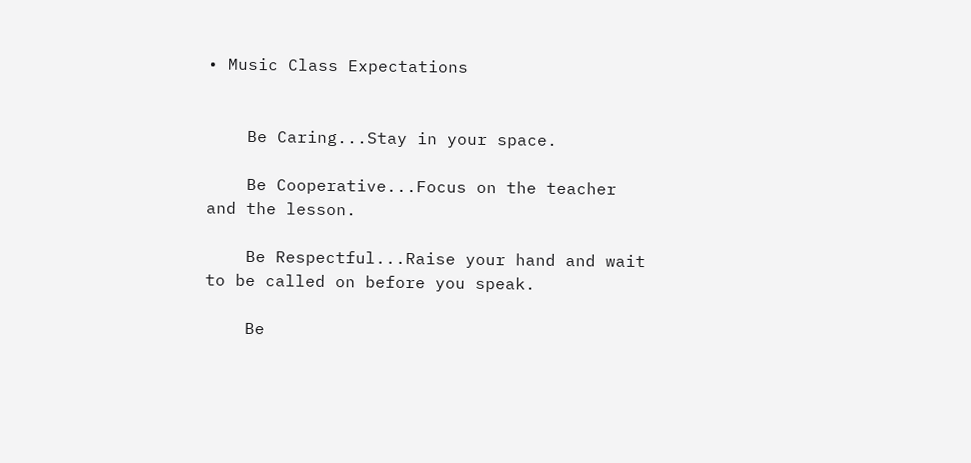• Music Class Expectations


    Be Caring...Stay in your space.

    Be Cooperative...Focus on the teacher and the lesson.

    Be Respectful...Raise your hand and wait to be called on before you speak.

    Be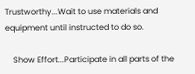Trustworthy...Wait to use materials and equipment until instructed to do so.

    Show Effort...Participate in all parts of the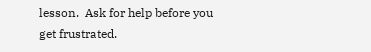lesson.  Ask for help before you get frustrated.